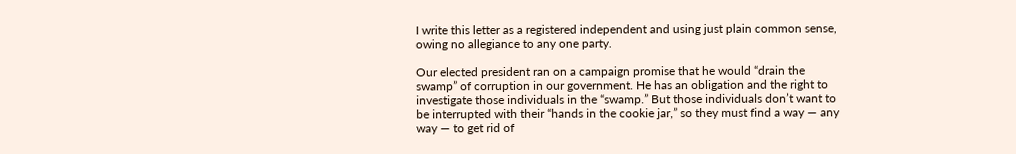I write this letter as a registered independent and using just plain common sense, owing no allegiance to any one party.

Our elected president ran on a campaign promise that he would “drain the swamp” of corruption in our government. He has an obligation and the right to investigate those individuals in the “swamp.” But those individuals don’t want to be interrupted with their “hands in the cookie jar,” so they must find a way — any way — to get rid of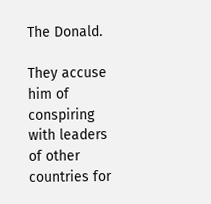The Donald.

They accuse him of conspiring with leaders of other countries for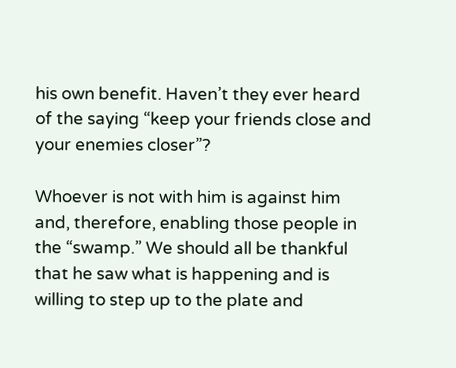his own benefit. Haven’t they ever heard of the saying “keep your friends close and your enemies closer”?

Whoever is not with him is against him and, therefore, enabling those people in the “swamp.” We should all be thankful that he saw what is happening and is willing to step up to the plate and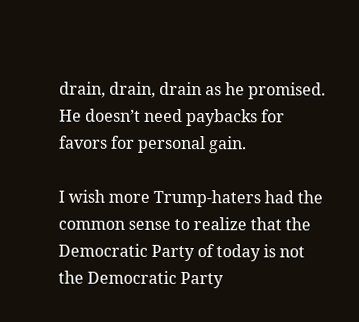drain, drain, drain as he promised. He doesn’t need paybacks for favors for personal gain.

I wish more Trump-haters had the common sense to realize that the Democratic Party of today is not the Democratic Party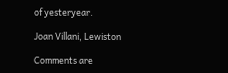of yesteryear.

Joan Villani, Lewiston

Comments are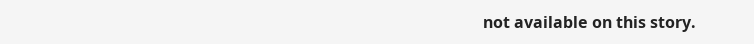not available on this story.